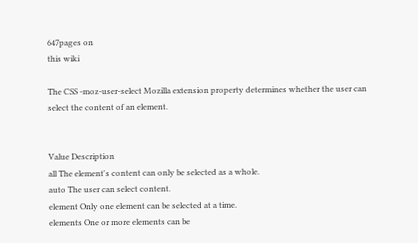647pages on
this wiki

The CSS -moz-user-select Mozilla extension property determines whether the user can select the content of an element.


Value Description
all The element's content can only be selected as a whole.
auto The user can select content.
element Only one element can be selected at a time.
elements One or more elements can be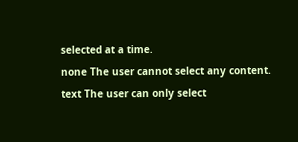selected at a time.
none The user cannot select any content.
text The user can only select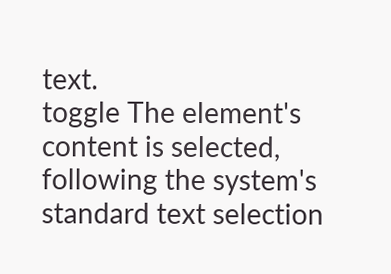text.
toggle The element's content is selected, following the system's standard text selection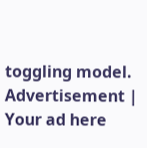toggling model.
Advertisement | Your ad here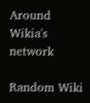Around Wikia's network

Random Wiki